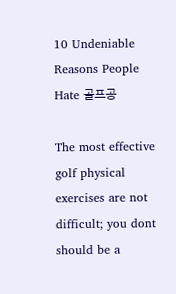10 Undeniable Reasons People Hate 골프공

The most effective golf physical exercises are not difficult; you dont should be a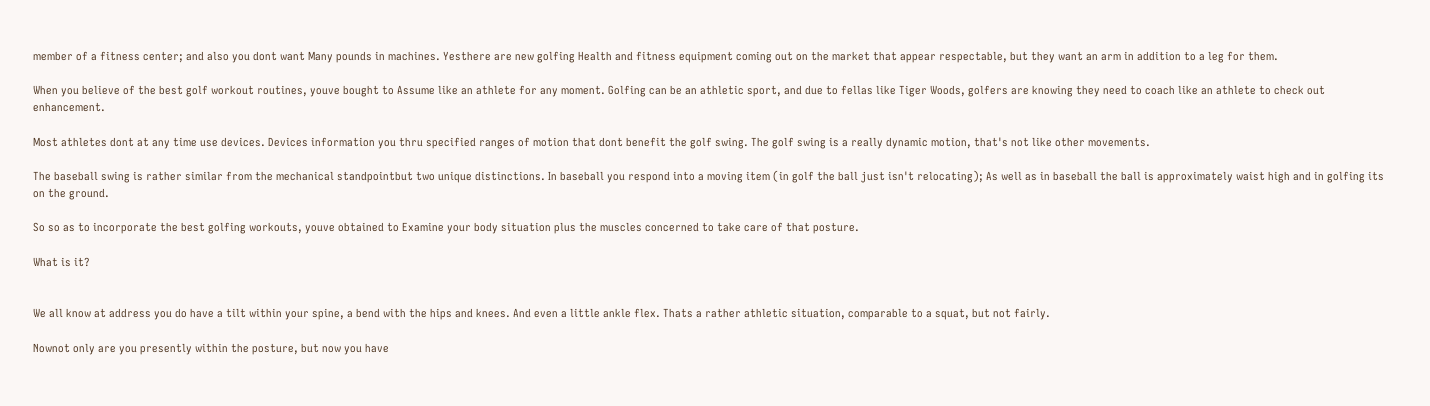member of a fitness center; and also you dont want Many pounds in machines. Yesthere are new golfing Health and fitness equipment coming out on the market that appear respectable, but they want an arm in addition to a leg for them.

When you believe of the best golf workout routines, youve bought to Assume like an athlete for any moment. Golfing can be an athletic sport, and due to fellas like Tiger Woods, golfers are knowing they need to coach like an athlete to check out enhancement.

Most athletes dont at any time use devices. Devices information you thru specified ranges of motion that dont benefit the golf swing. The golf swing is a really dynamic motion, that's not like other movements.

The baseball swing is rather similar from the mechanical standpointbut two unique distinctions. In baseball you respond into a moving item (in golf the ball just isn't relocating); As well as in baseball the ball is approximately waist high and in golfing its on the ground.

So so as to incorporate the best golfing workouts, youve obtained to Examine your body situation plus the muscles concerned to take care of that posture.

What is it?


We all know at address you do have a tilt within your spine, a bend with the hips and knees. And even a little ankle flex. Thats a rather athletic situation, comparable to a squat, but not fairly.

Nownot only are you presently within the posture, but now you have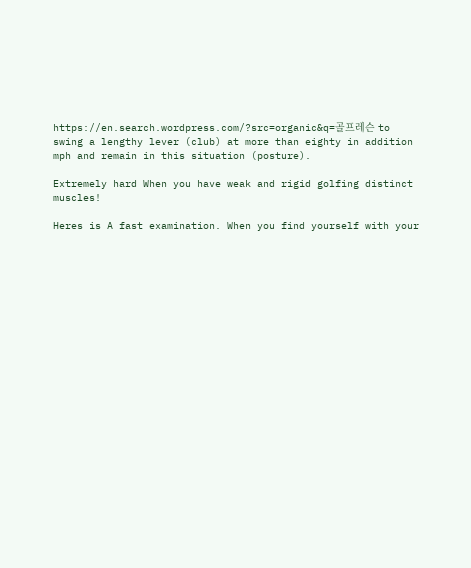https://en.search.wordpress.com/?src=organic&q=골프레슨 to swing a lengthy lever (club) at more than eighty in addition mph and remain in this situation (posture).

Extremely hard When you have weak and rigid golfing distinct muscles!

Heres is A fast examination. When you find yourself with your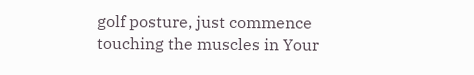golf posture, just commence touching the muscles in Your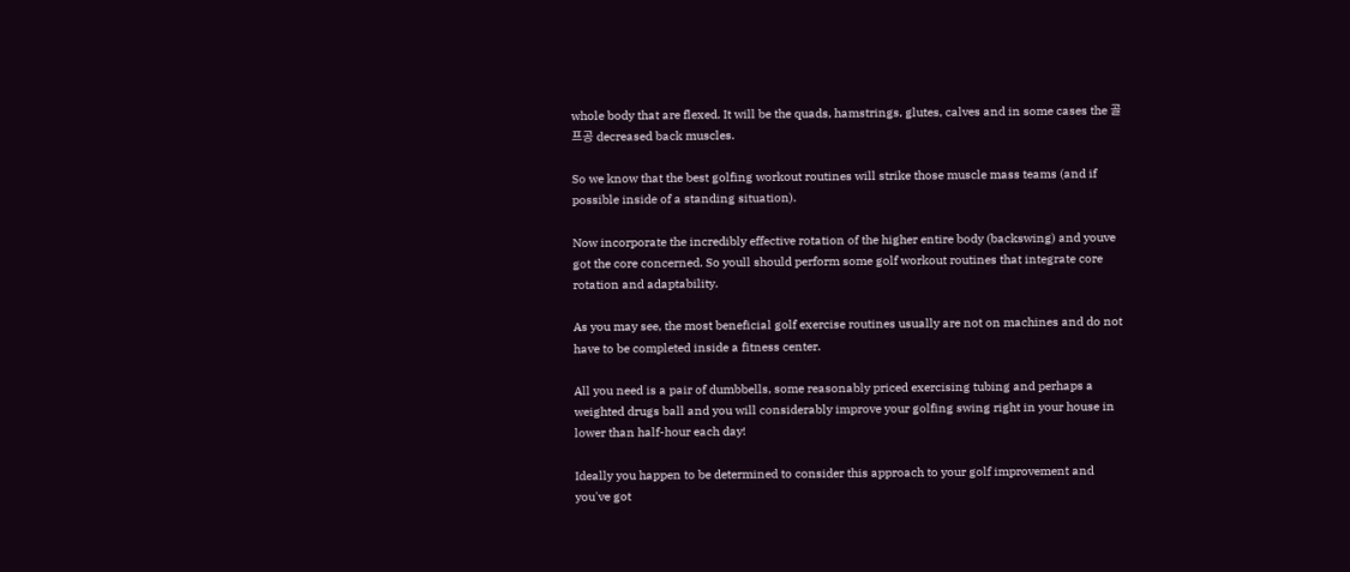whole body that are flexed. It will be the quads, hamstrings, glutes, calves and in some cases the 골프공 decreased back muscles.

So we know that the best golfing workout routines will strike those muscle mass teams (and if possible inside of a standing situation).

Now incorporate the incredibly effective rotation of the higher entire body (backswing) and youve got the core concerned. So youll should perform some golf workout routines that integrate core rotation and adaptability.

As you may see, the most beneficial golf exercise routines usually are not on machines and do not have to be completed inside a fitness center.

All you need is a pair of dumbbells, some reasonably priced exercising tubing and perhaps a weighted drugs ball and you will considerably improve your golfing swing right in your house in lower than half-hour each day!

Ideally you happen to be determined to consider this approach to your golf improvement and you've got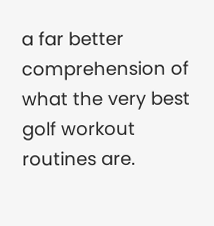a far better comprehension of what the very best golf workout routines are.